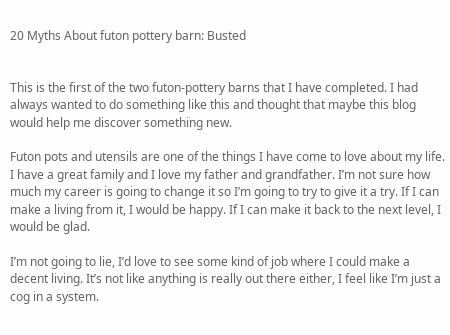20 Myths About futon pottery barn: Busted


This is the first of the two futon-pottery barns that I have completed. I had always wanted to do something like this and thought that maybe this blog would help me discover something new.

Futon pots and utensils are one of the things I have come to love about my life. I have a great family and I love my father and grandfather. I’m not sure how much my career is going to change it so I’m going to try to give it a try. If I can make a living from it, I would be happy. If I can make it back to the next level, I would be glad.

I’m not going to lie, I’d love to see some kind of job where I could make a decent living. It’s not like anything is really out there either, I feel like I’m just a cog in a system.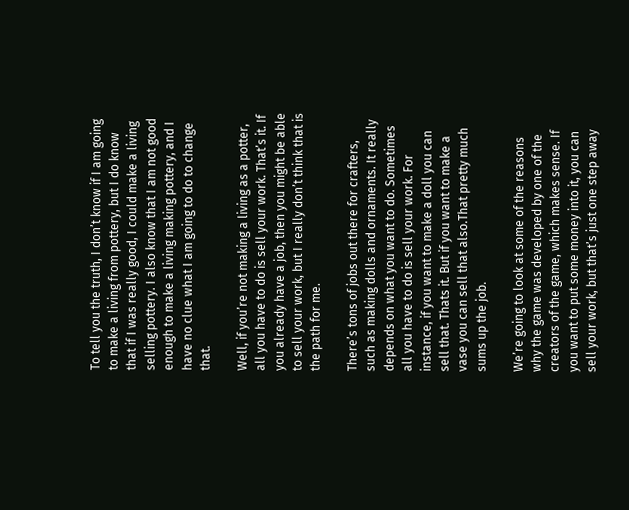To tell you the truth, I don’t know if I am going to make a living from pottery, but I do know that if I was really good, I could make a living selling pottery. I also know that I am not good enough to make a living making pottery, and I have no clue what I am going to do to change that.

Well, if you’re not making a living as a potter, all you have to do is sell your work. That’s it. If you already have a job, then you might be able to sell your work, but I really don’t think that is the path for me.

There’s tons of jobs out there for crafters, such as making dolls and ornaments. It really depends on what you want to do. Sometimes all you have to do is sell your work. For instance, if you want to make a doll you can sell that. Thats it. But if you want to make a vase you can sell that also.That pretty much sums up the job.

We’re going to look at some of the reasons why the game was developed by one of the creators of the game, which makes sense. If you want to put some money into it, you can sell your work, but that’s just one step away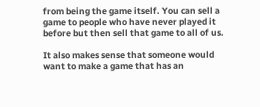from being the game itself. You can sell a game to people who have never played it before but then sell that game to all of us.

It also makes sense that someone would want to make a game that has an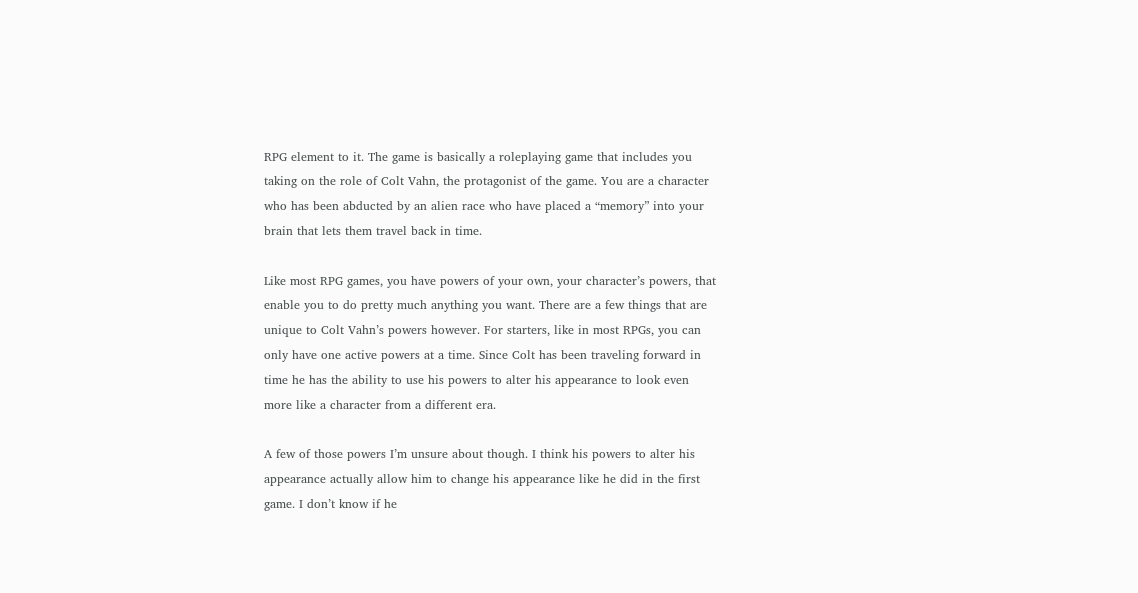RPG element to it. The game is basically a roleplaying game that includes you taking on the role of Colt Vahn, the protagonist of the game. You are a character who has been abducted by an alien race who have placed a “memory” into your brain that lets them travel back in time.

Like most RPG games, you have powers of your own, your character’s powers, that enable you to do pretty much anything you want. There are a few things that are unique to Colt Vahn’s powers however. For starters, like in most RPGs, you can only have one active powers at a time. Since Colt has been traveling forward in time he has the ability to use his powers to alter his appearance to look even more like a character from a different era.

A few of those powers I’m unsure about though. I think his powers to alter his appearance actually allow him to change his appearance like he did in the first game. I don’t know if he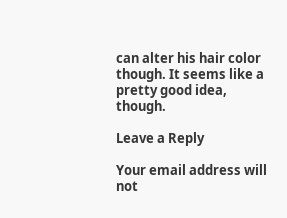can alter his hair color though. It seems like a pretty good idea, though.

Leave a Reply

Your email address will not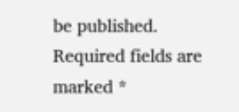be published. Required fields are marked *